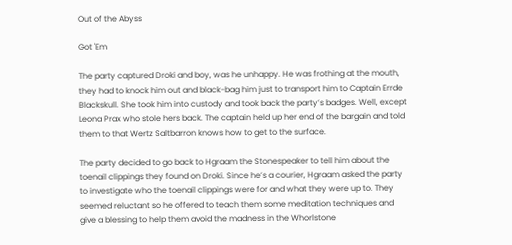Out of the Abyss

Got 'Em

The party captured Droki and boy, was he unhappy. He was frothing at the mouth, they had to knock him out and black-bag him just to transport him to Captain Errde Blackskull. She took him into custody and took back the party’s badges. Well, except Leona Prax who stole hers back. The captain held up her end of the bargain and told them to that Wertz Saltbarron knows how to get to the surface.

The party decided to go back to Hgraam the Stonespeaker to tell him about the toenail clippings they found on Droki. Since he’s a courier, Hgraam asked the party to investigate who the toenail clippings were for and what they were up to. They seemed reluctant so he offered to teach them some meditation techniques and give a blessing to help them avoid the madness in the Whorlstone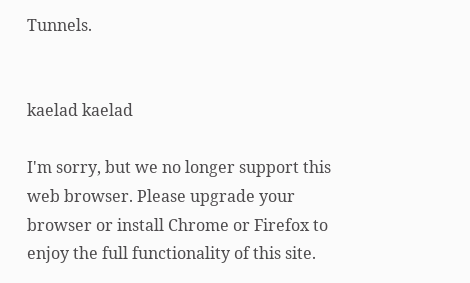Tunnels.


kaelad kaelad

I'm sorry, but we no longer support this web browser. Please upgrade your browser or install Chrome or Firefox to enjoy the full functionality of this site.